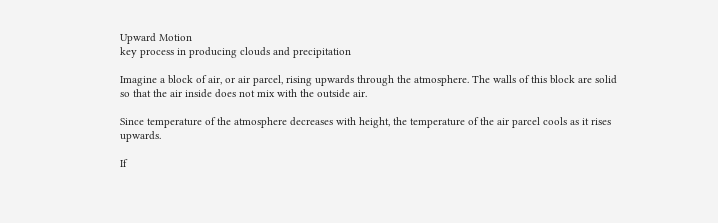Upward Motion
key process in producing clouds and precipitation

Imagine a block of air, or air parcel, rising upwards through the atmosphere. The walls of this block are solid so that the air inside does not mix with the outside air.

Since temperature of the atmosphere decreases with height, the temperature of the air parcel cools as it rises upwards.

If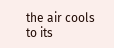the air cools to its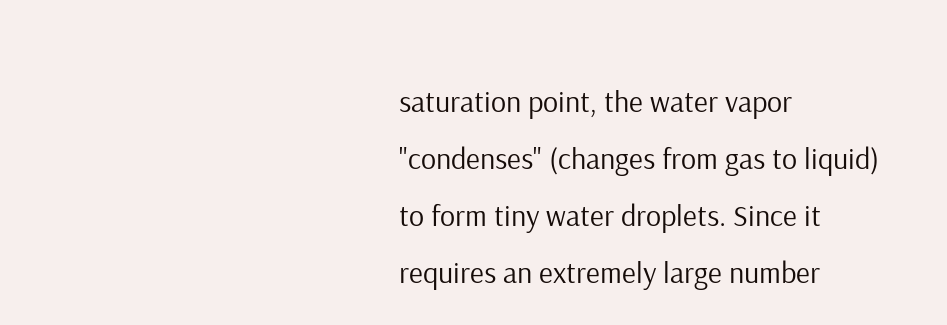saturation point, the water vapor "condenses" (changes from gas to liquid) to form tiny water droplets. Since it requires an extremely large number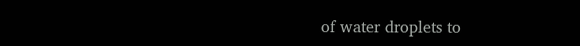of water droplets to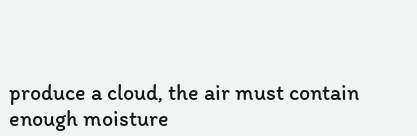produce a cloud, the air must contain enough moisture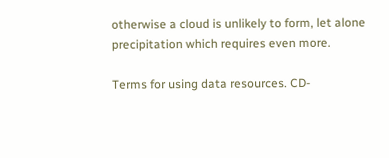otherwise a cloud is unlikely to form, let alone precipitation which requires even more.

Terms for using data resources. CD-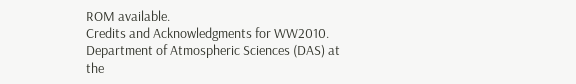ROM available.
Credits and Acknowledgments for WW2010.
Department of Atmospheric Sciences (DAS) at
the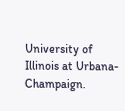University of Illinois at Urbana-Champaign.